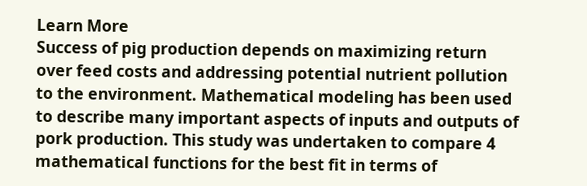Learn More
Success of pig production depends on maximizing return over feed costs and addressing potential nutrient pollution to the environment. Mathematical modeling has been used to describe many important aspects of inputs and outputs of pork production. This study was undertaken to compare 4 mathematical functions for the best fit in terms of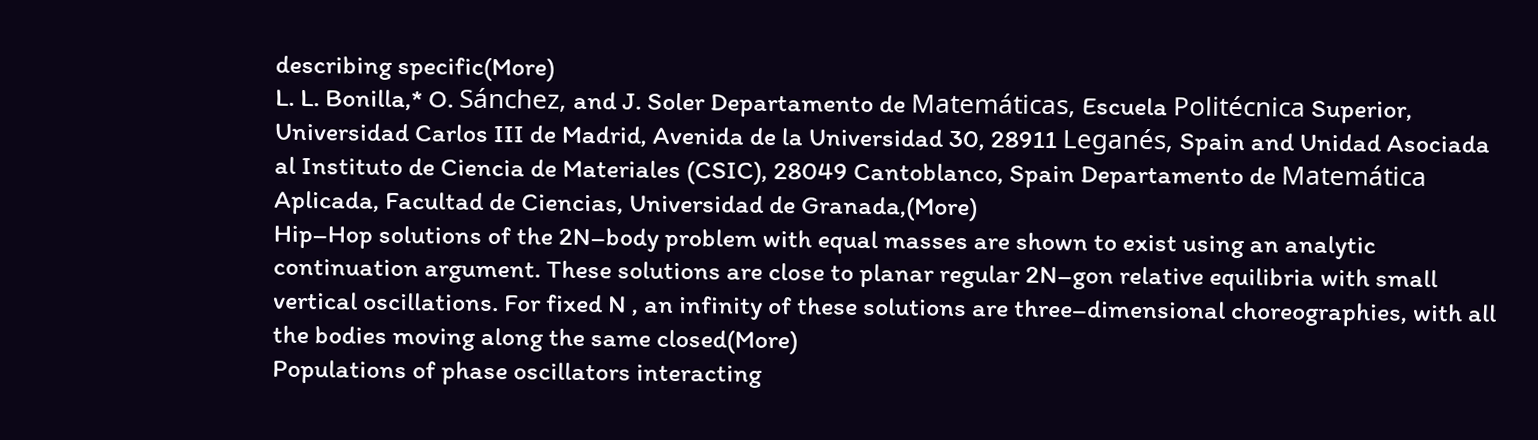describing specific(More)
L. L. Bonilla,* O. Sánchez, and J. Soler Departamento de Matemáticas, Escuela Politécnica Superior, Universidad Carlos III de Madrid, Avenida de la Universidad 30, 28911 Leganés, Spain and Unidad Asociada al Instituto de Ciencia de Materiales (CSIC), 28049 Cantoblanco, Spain Departamento de Matemática Aplicada, Facultad de Ciencias, Universidad de Granada,(More)
Hip–Hop solutions of the 2N–body problem with equal masses are shown to exist using an analytic continuation argument. These solutions are close to planar regular 2N–gon relative equilibria with small vertical oscillations. For fixed N , an infinity of these solutions are three–dimensional choreographies, with all the bodies moving along the same closed(More)
Populations of phase oscillators interacting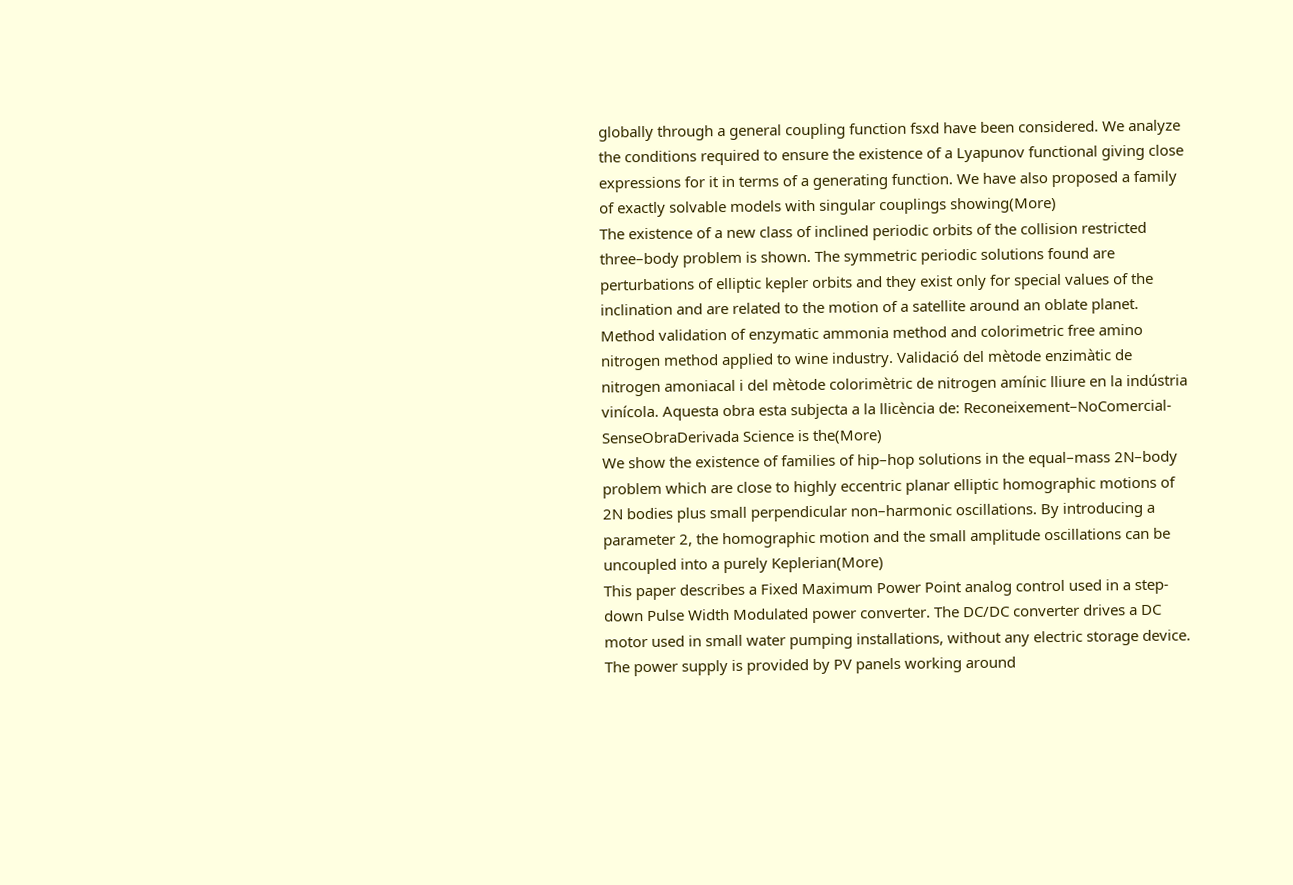globally through a general coupling function fsxd have been considered. We analyze the conditions required to ensure the existence of a Lyapunov functional giving close expressions for it in terms of a generating function. We have also proposed a family of exactly solvable models with singular couplings showing(More)
The existence of a new class of inclined periodic orbits of the collision restricted three–body problem is shown. The symmetric periodic solutions found are perturbations of elliptic kepler orbits and they exist only for special values of the inclination and are related to the motion of a satellite around an oblate planet.
Method validation of enzymatic ammonia method and colorimetric free amino nitrogen method applied to wine industry. Validació del mètode enzimàtic de nitrogen amoniacal i del mètode colorimètric de nitrogen amínic lliure en la indústria vinícola. Aquesta obra esta subjecta a la llicència de: Reconeixement–NoComercial-SenseObraDerivada Science is the(More)
We show the existence of families of hip–hop solutions in the equal–mass 2N–body problem which are close to highly eccentric planar elliptic homographic motions of 2N bodies plus small perpendicular non–harmonic oscillations. By introducing a parameter 2, the homographic motion and the small amplitude oscillations can be uncoupled into a purely Keplerian(More)
This paper describes a Fixed Maximum Power Point analog control used in a step-down Pulse Width Modulated power converter. The DC/DC converter drives a DC motor used in small water pumping installations, without any electric storage device. The power supply is provided by PV panels working around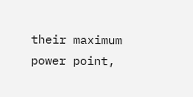their maximum power point,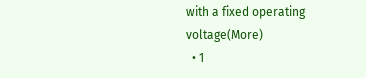with a fixed operating voltage(More)
  • 1